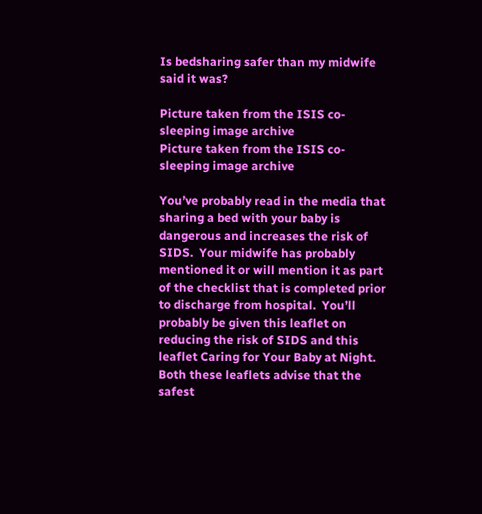Is bedsharing safer than my midwife said it was?

Picture taken from the ISIS co-sleeping image archive
Picture taken from the ISIS co-sleeping image archive

You’ve probably read in the media that sharing a bed with your baby is dangerous and increases the risk of SIDS.  Your midwife has probably mentioned it or will mention it as part of the checklist that is completed prior to discharge from hospital.  You’ll probably be given this leaflet on reducing the risk of SIDS and this leaflet Caring for Your Baby at Night.  Both these leaflets advise that the safest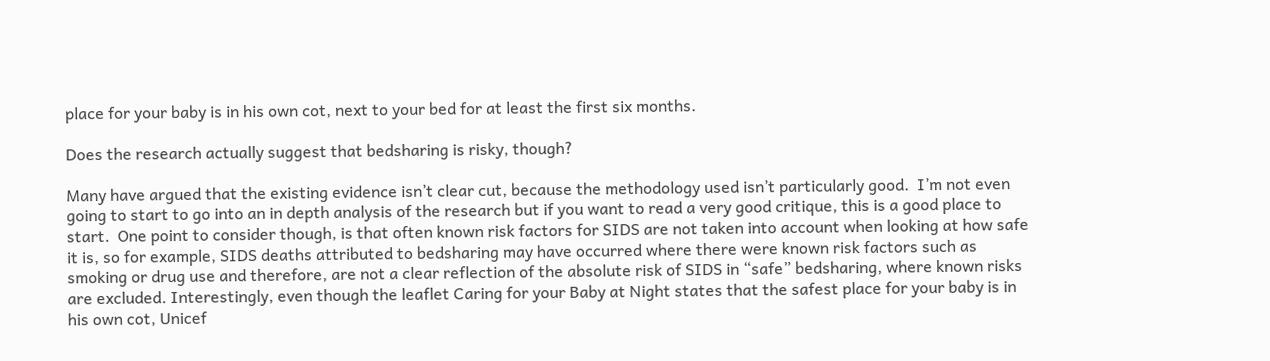place for your baby is in his own cot, next to your bed for at least the first six months.

Does the research actually suggest that bedsharing is risky, though?

Many have argued that the existing evidence isn’t clear cut, because the methodology used isn’t particularly good.  I’m not even going to start to go into an in depth analysis of the research but if you want to read a very good critique, this is a good place to start.  One point to consider though, is that often known risk factors for SIDS are not taken into account when looking at how safe it is, so for example, SIDS deaths attributed to bedsharing may have occurred where there were known risk factors such as smoking or drug use and therefore, are not a clear reflection of the absolute risk of SIDS in “safe” bedsharing, where known risks are excluded. Interestingly, even though the leaflet Caring for your Baby at Night states that the safest place for your baby is in his own cot, Unicef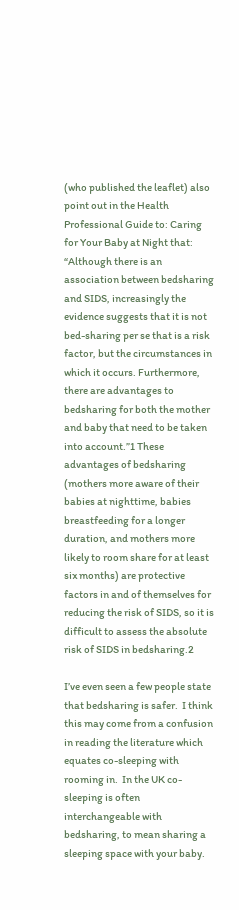(who published the leaflet) also point out in the Health Professional Guide to: Caring for Your Baby at Night that: “Although there is an association between bedsharing and SIDS, increasingly the evidence suggests that it is not bed-sharing per se that is a risk factor, but the circumstances in which it occurs. Furthermore, there are advantages to bedsharing for both the mother and baby that need to be taken into account.”1 These advantages of bedsharing (mothers more aware of their babies at nighttime, babies breastfeeding for a longer duration, and mothers more likely to room share for at least six months) are protective factors in and of themselves for reducing the risk of SIDS, so it is difficult to assess the absolute risk of SIDS in bedsharing.2

I’ve even seen a few people state that bedsharing is safer.  I think this may come from a confusion in reading the literature which equates co-sleeping with rooming in.  In the UK co-sleeping is often interchangeable with bedsharing, to mean sharing a sleeping space with your baby.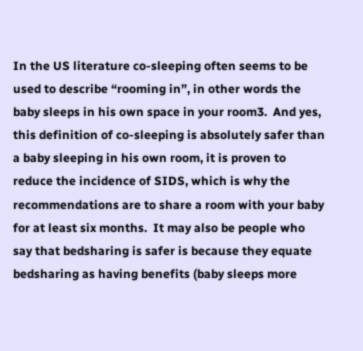In the US literature co-sleeping often seems to be used to describe “rooming in”, in other words the baby sleeps in his own space in your room3.  And yes, this definition of co-sleeping is absolutely safer than a baby sleeping in his own room, it is proven to reduce the incidence of SIDS, which is why the recommendations are to share a room with your baby for at least six months.  It may also be people who say that bedsharing is safer is because they equate bedsharing as having benefits (baby sleeps more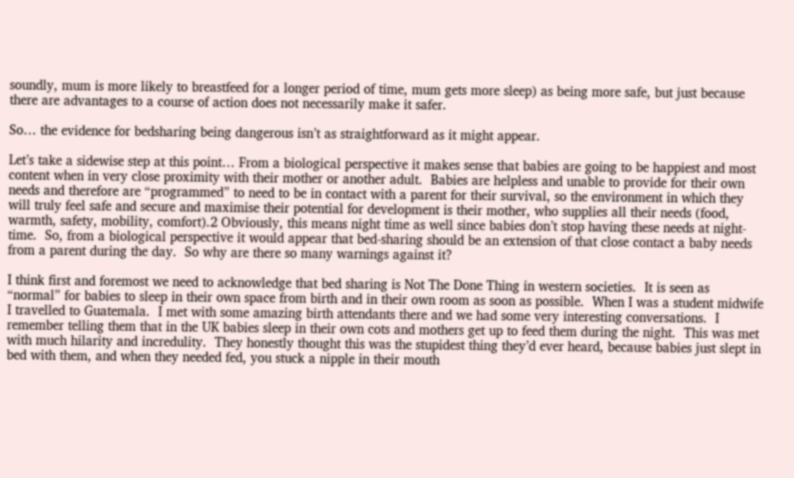soundly, mum is more likely to breastfeed for a longer period of time, mum gets more sleep) as being more safe, but just because there are advantages to a course of action does not necessarily make it safer.

So… the evidence for bedsharing being dangerous isn’t as straightforward as it might appear.

Let’s take a sidewise step at this point… From a biological perspective it makes sense that babies are going to be happiest and most content when in very close proximity with their mother or another adult.  Babies are helpless and unable to provide for their own needs and therefore are “programmed” to need to be in contact with a parent for their survival, so the environment in which they will truly feel safe and secure and maximise their potential for development is their mother, who supplies all their needs (food, warmth, safety, mobility, comfort).2 Obviously, this means night time as well since babies don’t stop having these needs at night-time.  So, from a biological perspective it would appear that bed-sharing should be an extension of that close contact a baby needs from a parent during the day.  So why are there so many warnings against it?

I think first and foremost we need to acknowledge that bed sharing is Not The Done Thing in western societies.  It is seen as “normal” for babies to sleep in their own space from birth and in their own room as soon as possible.  When I was a student midwife I travelled to Guatemala.  I met with some amazing birth attendants there and we had some very interesting conversations.  I remember telling them that in the UK babies sleep in their own cots and mothers get up to feed them during the night.  This was met with much hilarity and incredulity.  They honestly thought this was the stupidest thing they’d ever heard, because babies just slept in bed with them, and when they needed fed, you stuck a nipple in their mouth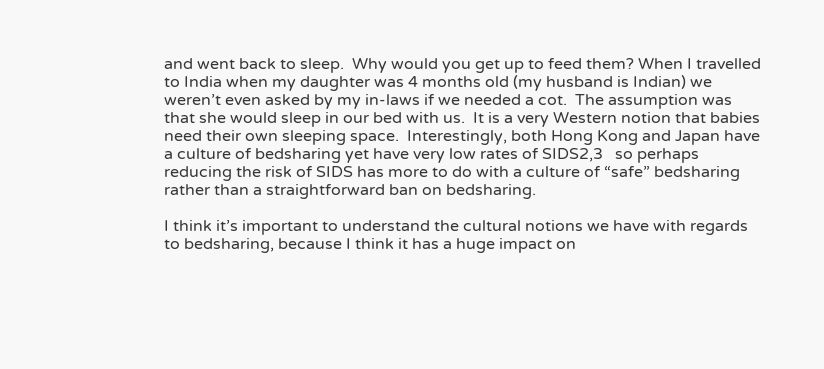and went back to sleep.  Why would you get up to feed them? When I travelled to India when my daughter was 4 months old (my husband is Indian) we weren’t even asked by my in-laws if we needed a cot.  The assumption was that she would sleep in our bed with us.  It is a very Western notion that babies need their own sleeping space.  Interestingly, both Hong Kong and Japan have a culture of bedsharing yet have very low rates of SIDS2,3   so perhaps reducing the risk of SIDS has more to do with a culture of “safe” bedsharing rather than a straightforward ban on bedsharing.

I think it’s important to understand the cultural notions we have with regards to bedsharing, because I think it has a huge impact on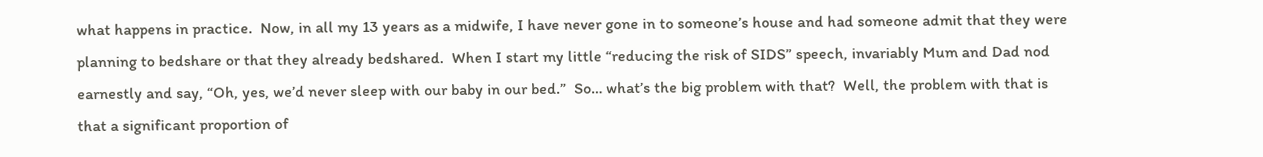what happens in practice.  Now, in all my 13 years as a midwife, I have never gone in to someone’s house and had someone admit that they were planning to bedshare or that they already bedshared.  When I start my little “reducing the risk of SIDS” speech, invariably Mum and Dad nod earnestly and say, “Oh, yes, we’d never sleep with our baby in our bed.”  So… what’s the big problem with that?  Well, the problem with that is that a significant proportion of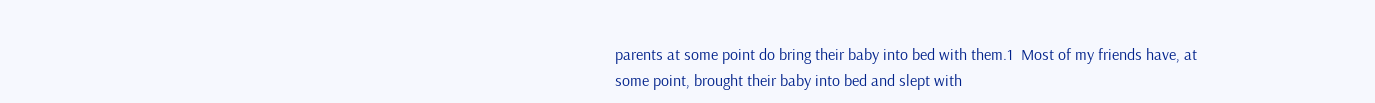parents at some point do bring their baby into bed with them.1  Most of my friends have, at some point, brought their baby into bed and slept with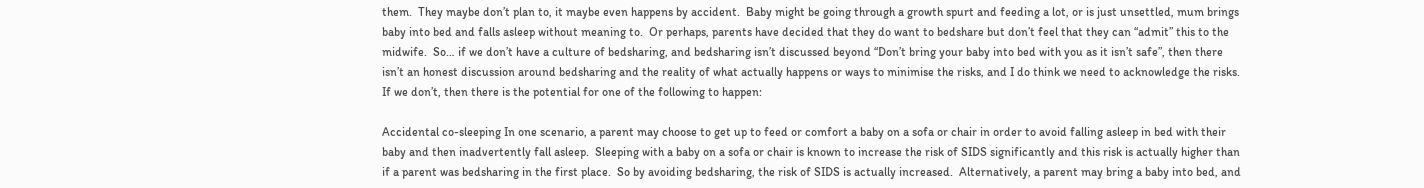them.  They maybe don’t plan to, it maybe even happens by accident.  Baby might be going through a growth spurt and feeding a lot, or is just unsettled, mum brings baby into bed and falls asleep without meaning to.  Or perhaps, parents have decided that they do want to bedshare but don’t feel that they can “admit” this to the midwife.  So… if we don’t have a culture of bedsharing, and bedsharing isn’t discussed beyond “Don’t bring your baby into bed with you as it isn’t safe”, then there isn’t an honest discussion around bedsharing and the reality of what actually happens or ways to minimise the risks, and I do think we need to acknowledge the risks.  If we don’t, then there is the potential for one of the following to happen:

Accidental co-sleeping In one scenario, a parent may choose to get up to feed or comfort a baby on a sofa or chair in order to avoid falling asleep in bed with their baby and then inadvertently fall asleep.  Sleeping with a baby on a sofa or chair is known to increase the risk of SIDS significantly and this risk is actually higher than if a parent was bedsharing in the first place.  So by avoiding bedsharing, the risk of SIDS is actually increased.  Alternatively, a parent may bring a baby into bed, and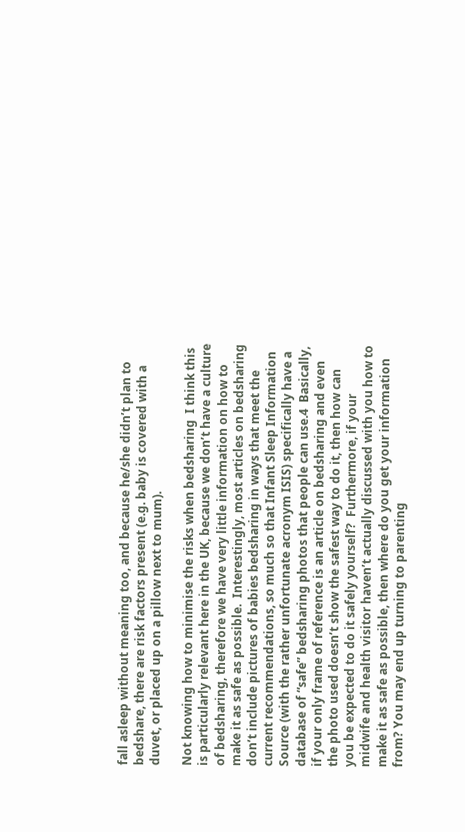fall asleep without meaning too, and because he/she didn’t plan to bedshare, there are risk factors present (e.g. baby is covered with a duvet, or placed up on a pillow next to mum).

Not knowing how to minimise the risks when bedsharing  I think this is particularly relevant here in the UK, because we don’t have a culture of bedsharing, therefore we have very little information on how to make it as safe as possible.  Interestingly, most articles on bedsharing don’t include pictures of babies bedsharing in ways that meet the current recommendations, so much so that Infant Sleep Information Source (with the rather unfortunate acronym ISIS) specifically have a database of “safe” bedsharing photos that people can use.4  Basically, if your only frame of reference is an article on bedsharing and even the photo used doesn’t show the safest way to do it, then how can you be expected to do it safely yourself?  Furthermore, if your midwife and health visitor haven’t actually discussed with you how to make it as safe as possible, then where do you get your information from? You may end up turning to parenting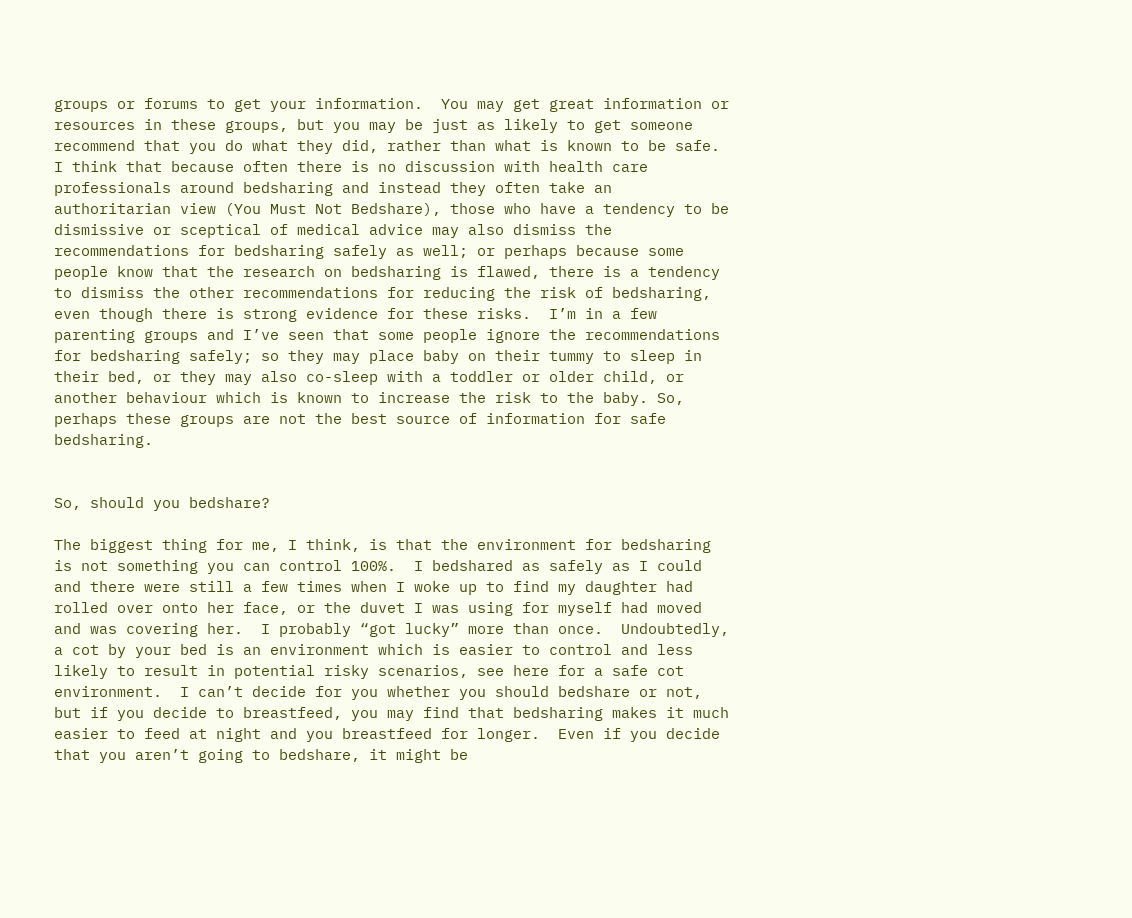groups or forums to get your information.  You may get great information or resources in these groups, but you may be just as likely to get someone recommend that you do what they did, rather than what is known to be safe. I think that because often there is no discussion with health care professionals around bedsharing and instead they often take an authoritarian view (You Must Not Bedshare), those who have a tendency to be dismissive or sceptical of medical advice may also dismiss the recommendations for bedsharing safely as well; or perhaps because some people know that the research on bedsharing is flawed, there is a tendency to dismiss the other recommendations for reducing the risk of bedsharing, even though there is strong evidence for these risks.  I’m in a few parenting groups and I’ve seen that some people ignore the recommendations for bedsharing safely; so they may place baby on their tummy to sleep in their bed, or they may also co-sleep with a toddler or older child, or another behaviour which is known to increase the risk to the baby. So, perhaps these groups are not the best source of information for safe bedsharing.


So, should you bedshare?

The biggest thing for me, I think, is that the environment for bedsharing is not something you can control 100%.  I bedshared as safely as I could and there were still a few times when I woke up to find my daughter had rolled over onto her face, or the duvet I was using for myself had moved and was covering her.  I probably “got lucky” more than once.  Undoubtedly, a cot by your bed is an environment which is easier to control and less likely to result in potential risky scenarios, see here for a safe cot environment.  I can’t decide for you whether you should bedshare or not, but if you decide to breastfeed, you may find that bedsharing makes it much easier to feed at night and you breastfeed for longer.  Even if you decide that you aren’t going to bedshare, it might be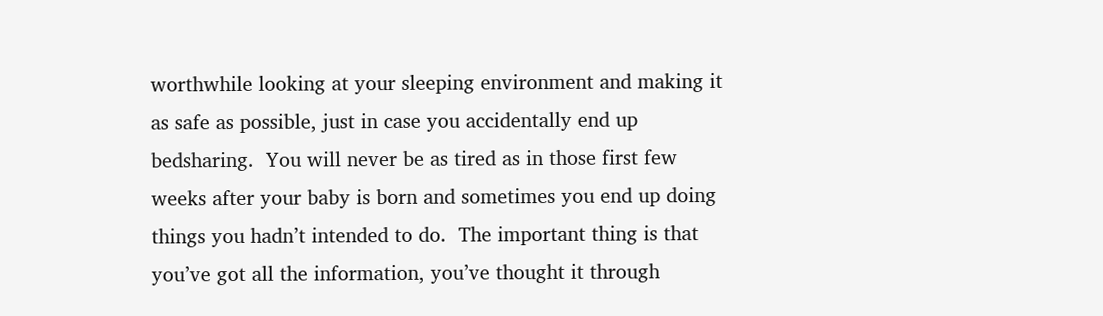worthwhile looking at your sleeping environment and making it as safe as possible, just in case you accidentally end up bedsharing.  You will never be as tired as in those first few weeks after your baby is born and sometimes you end up doing things you hadn’t intended to do.  The important thing is that you’ve got all the information, you’ve thought it through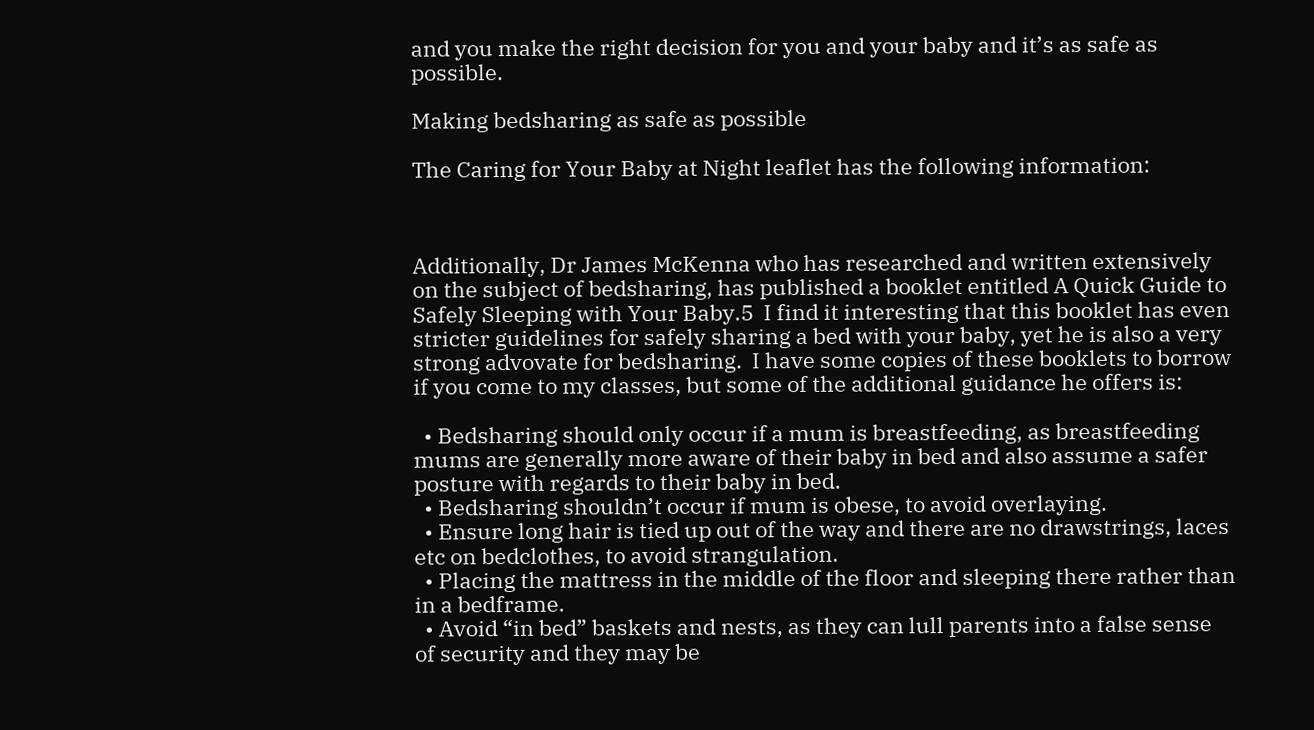and you make the right decision for you and your baby and it’s as safe as possible.

Making bedsharing as safe as possible

The Caring for Your Baby at Night leaflet has the following information:



Additionally, Dr James McKenna who has researched and written extensively on the subject of bedsharing, has published a booklet entitled A Quick Guide to Safely Sleeping with Your Baby.5  I find it interesting that this booklet has even stricter guidelines for safely sharing a bed with your baby, yet he is also a very strong advovate for bedsharing.  I have some copies of these booklets to borrow if you come to my classes, but some of the additional guidance he offers is:

  • Bedsharing should only occur if a mum is breastfeeding, as breastfeeding mums are generally more aware of their baby in bed and also assume a safer posture with regards to their baby in bed.
  • Bedsharing shouldn’t occur if mum is obese, to avoid overlaying.
  • Ensure long hair is tied up out of the way and there are no drawstrings, laces etc on bedclothes, to avoid strangulation.
  • Placing the mattress in the middle of the floor and sleeping there rather than in a bedframe.
  • Avoid “in bed” baskets and nests, as they can lull parents into a false sense of security and they may be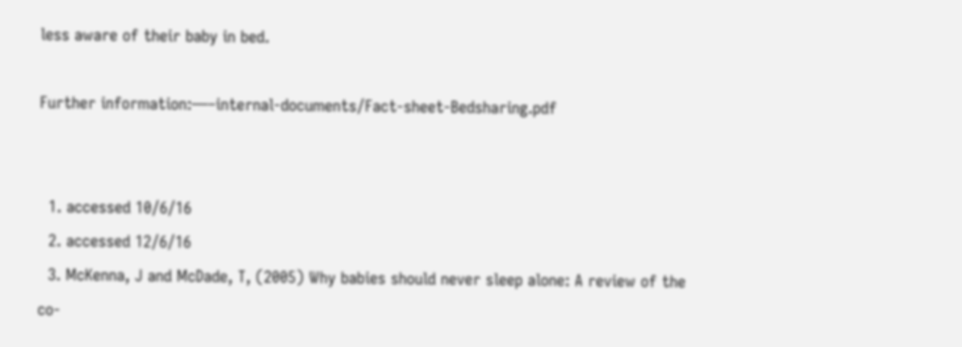less aware of their baby in bed.

Further information:—–internal-documents/Fact-sheet-Bedsharing.pdf


  1. accessed 10/6/16
  2. accessed 12/6/16
  3. McKenna, J and McDade, T, (2005) Why babies should never sleep alone: A review of the co-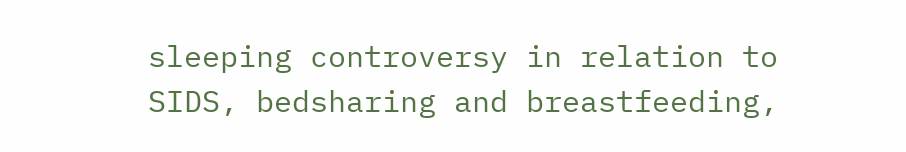sleeping controversy in relation to SIDS, bedsharing and breastfeeding,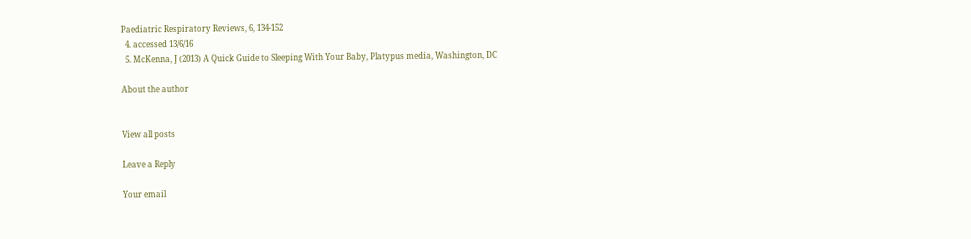Paediatric Respiratory Reviews, 6, 134-152
  4. accessed 13/6/16
  5. McKenna, J (2013) A Quick Guide to Sleeping With Your Baby, Platypus media, Washington, DC

About the author


View all posts

Leave a Reply

Your email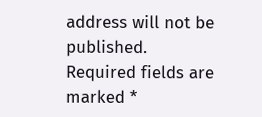address will not be published. Required fields are marked *